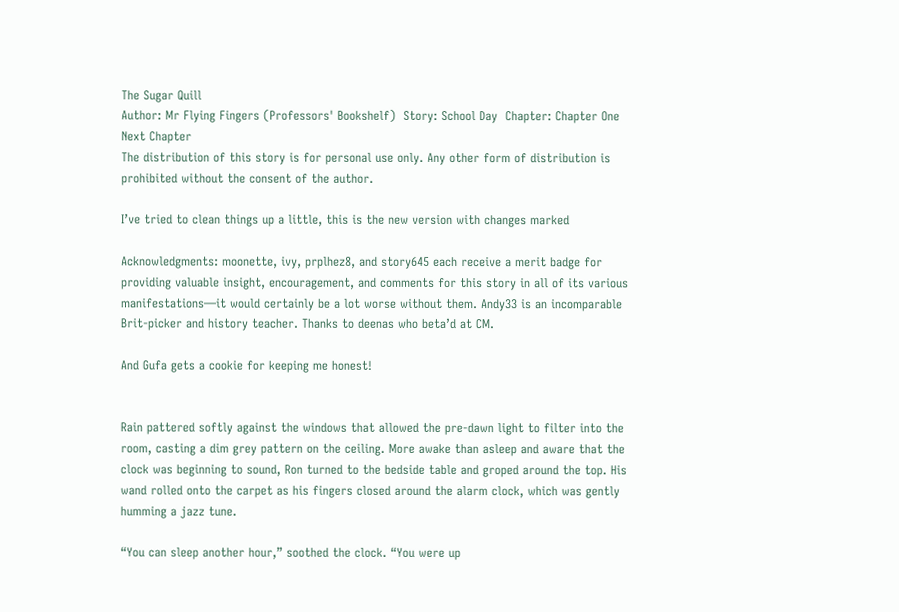The Sugar Quill
Author: Mr Flying Fingers (Professors' Bookshelf)  Story: School Day  Chapter: Chapter One
Next Chapter
The distribution of this story is for personal use only. Any other form of distribution is prohibited without the consent of the author.

I’ve tried to clean things up a little, this is the new version with changes marked

Acknowledgments: moonette, ivy, prplhez8, and story645 each receive a merit badge for providing valuable insight, encouragement, and comments for this story in all of its various manifestations—it would certainly be a lot worse without them. Andy33 is an incomparable Brit-picker and history teacher. Thanks to deenas who beta’d at CM.

And Gufa gets a cookie for keeping me honest!


Rain pattered softly against the windows that allowed the pre-dawn light to filter into the room, casting a dim grey pattern on the ceiling. More awake than asleep and aware that the clock was beginning to sound, Ron turned to the bedside table and groped around the top. His wand rolled onto the carpet as his fingers closed around the alarm clock, which was gently humming a jazz tune.

“You can sleep another hour,” soothed the clock. “You were up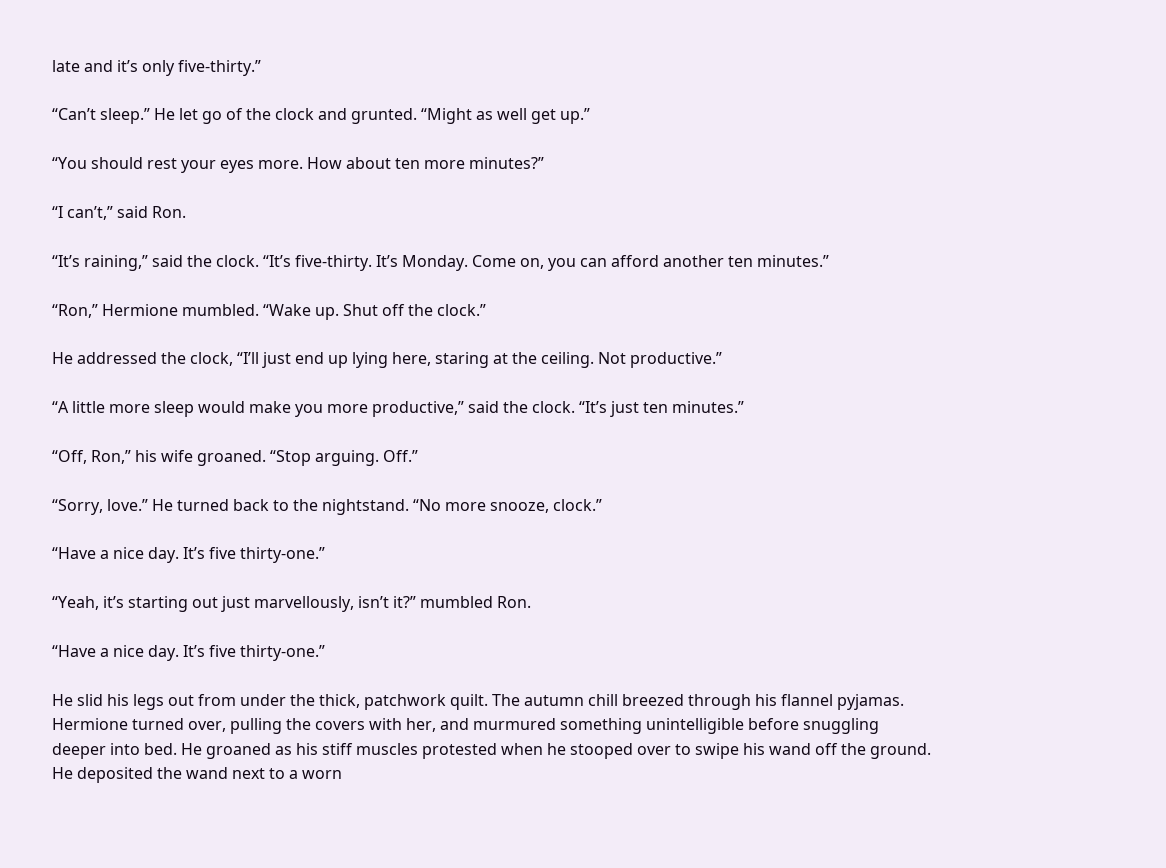late and it’s only five-thirty.”

“Can’t sleep.” He let go of the clock and grunted. “Might as well get up.”

“You should rest your eyes more. How about ten more minutes?”

“I can’t,” said Ron.

“It’s raining,” said the clock. “It’s five-thirty. It’s Monday. Come on, you can afford another ten minutes.”

“Ron,” Hermione mumbled. “Wake up. Shut off the clock.”

He addressed the clock, “I’ll just end up lying here, staring at the ceiling. Not productive.”

“A little more sleep would make you more productive,” said the clock. “It’s just ten minutes.”

“Off, Ron,” his wife groaned. “Stop arguing. Off.”

“Sorry, love.” He turned back to the nightstand. “No more snooze, clock.”

“Have a nice day. It’s five thirty-one.”

“Yeah, it’s starting out just marvellously, isn’t it?” mumbled Ron.

“Have a nice day. It’s five thirty-one.”

He slid his legs out from under the thick, patchwork quilt. The autumn chill breezed through his flannel pyjamas. Hermione turned over, pulling the covers with her, and murmured something unintelligible before snuggling deeper into bed. He groaned as his stiff muscles protested when he stooped over to swipe his wand off the ground. He deposited the wand next to a worn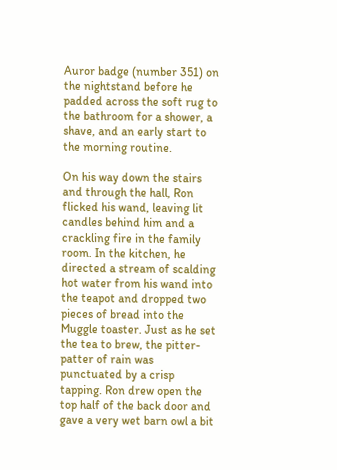Auror badge (number 351) on the nightstand before he padded across the soft rug to the bathroom for a shower, a shave, and an early start to the morning routine.

On his way down the stairs and through the hall, Ron flicked his wand, leaving lit candles behind him and a crackling fire in the family room. In the kitchen, he directed a stream of scalding hot water from his wand into the teapot and dropped two pieces of bread into the Muggle toaster. Just as he set the tea to brew, the pitter-patter of rain was punctuated by a crisp tapping. Ron drew open the top half of the back door and gave a very wet barn owl a bit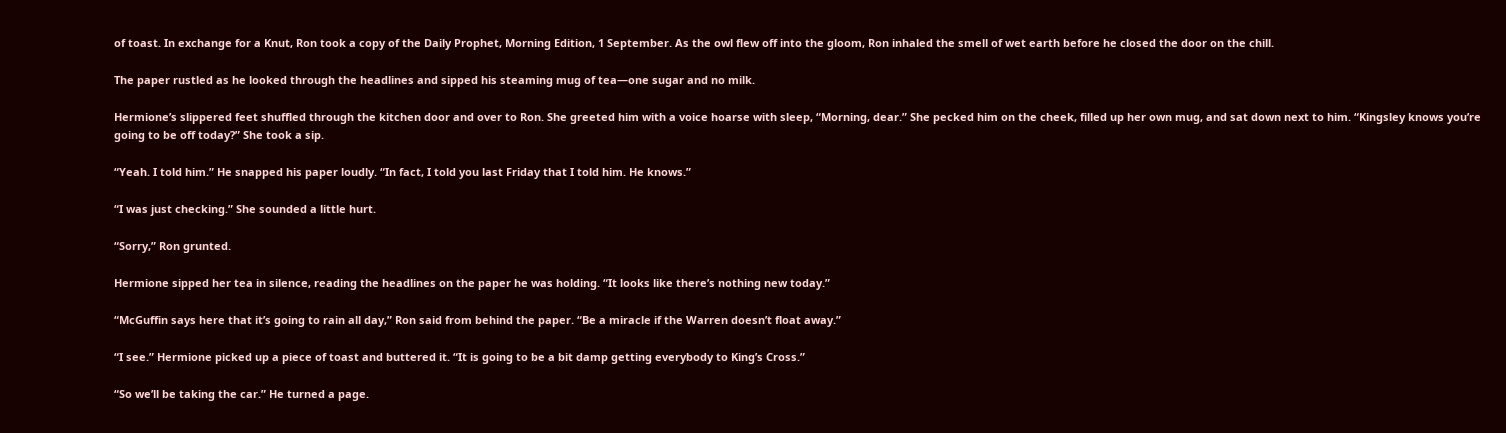of toast. In exchange for a Knut, Ron took a copy of the Daily Prophet, Morning Edition, 1 September. As the owl flew off into the gloom, Ron inhaled the smell of wet earth before he closed the door on the chill.

The paper rustled as he looked through the headlines and sipped his steaming mug of tea—one sugar and no milk.

Hermione’s slippered feet shuffled through the kitchen door and over to Ron. She greeted him with a voice hoarse with sleep, “Morning, dear.” She pecked him on the cheek, filled up her own mug, and sat down next to him. “Kingsley knows you’re going to be off today?” She took a sip.

“Yeah. I told him.” He snapped his paper loudly. “In fact, I told you last Friday that I told him. He knows.”

“I was just checking.” She sounded a little hurt.

“Sorry,” Ron grunted.

Hermione sipped her tea in silence, reading the headlines on the paper he was holding. “It looks like there’s nothing new today.”

“McGuffin says here that it’s going to rain all day,” Ron said from behind the paper. “Be a miracle if the Warren doesn’t float away.”

“I see.” Hermione picked up a piece of toast and buttered it. “It is going to be a bit damp getting everybody to King’s Cross.”

“So we’ll be taking the car.” He turned a page.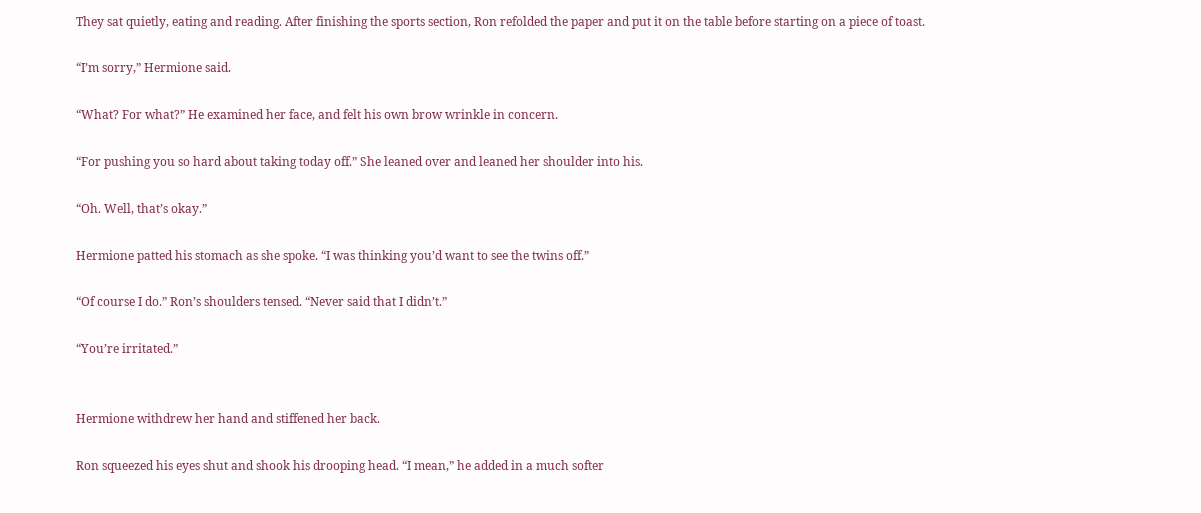They sat quietly, eating and reading. After finishing the sports section, Ron refolded the paper and put it on the table before starting on a piece of toast.

“I’m sorry,” Hermione said.

“What? For what?” He examined her face, and felt his own brow wrinkle in concern.

“For pushing you so hard about taking today off.” She leaned over and leaned her shoulder into his.

“Oh. Well, that’s okay.”

Hermione patted his stomach as she spoke. “I was thinking you’d want to see the twins off.”

“Of course I do.” Ron’s shoulders tensed. “Never said that I didn’t.”

“You’re irritated.”


Hermione withdrew her hand and stiffened her back.

Ron squeezed his eyes shut and shook his drooping head. “I mean,” he added in a much softer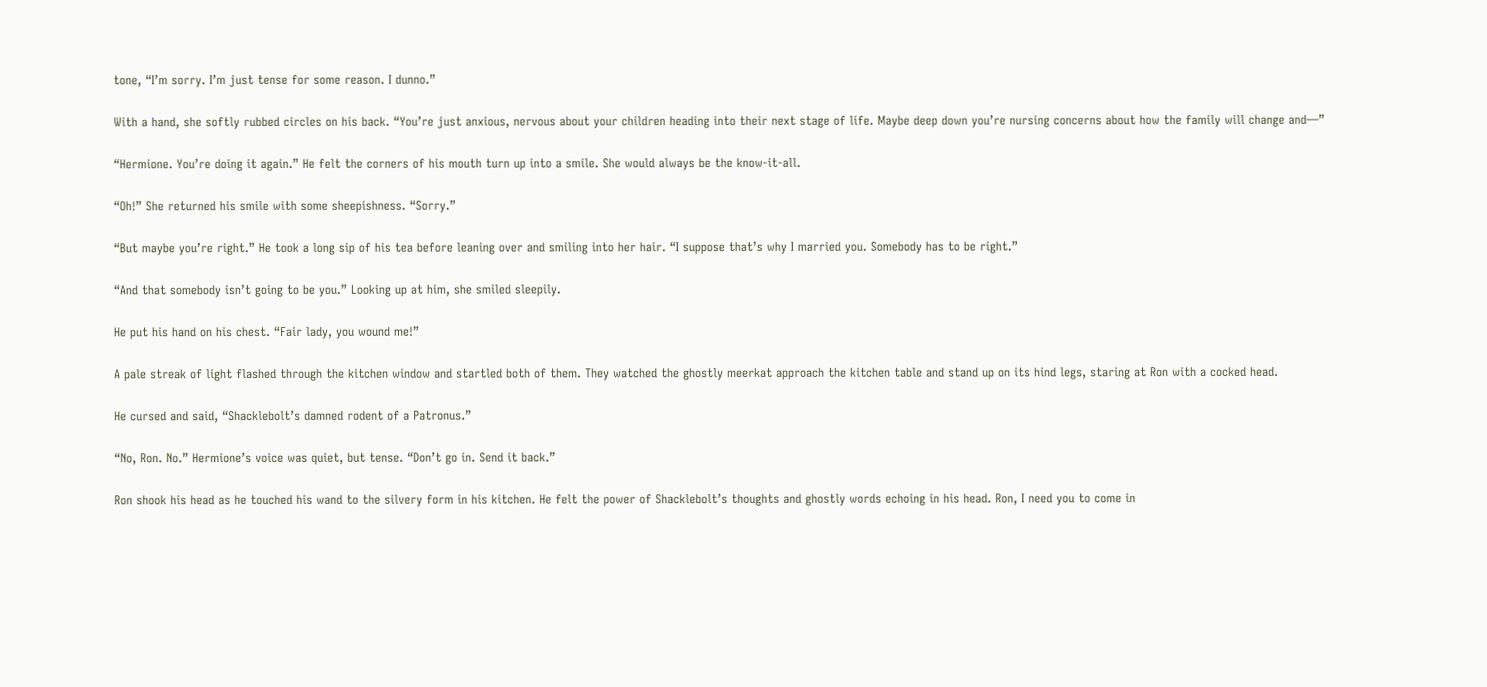tone, “I’m sorry. I’m just tense for some reason. I dunno.”

With a hand, she softly rubbed circles on his back. “You’re just anxious, nervous about your children heading into their next stage of life. Maybe deep down you’re nursing concerns about how the family will change and—”

“Hermione. You’re doing it again.” He felt the corners of his mouth turn up into a smile. She would always be the know-it-all.

“Oh!” She returned his smile with some sheepishness. “Sorry.”

“But maybe you’re right.” He took a long sip of his tea before leaning over and smiling into her hair. “I suppose that’s why I married you. Somebody has to be right.”

“And that somebody isn’t going to be you.” Looking up at him, she smiled sleepily.

He put his hand on his chest. “Fair lady, you wound me!”

A pale streak of light flashed through the kitchen window and startled both of them. They watched the ghostly meerkat approach the kitchen table and stand up on its hind legs, staring at Ron with a cocked head.

He cursed and said, “Shacklebolt’s damned rodent of a Patronus.”

“No, Ron. No.” Hermione’s voice was quiet, but tense. “Don’t go in. Send it back.”

Ron shook his head as he touched his wand to the silvery form in his kitchen. He felt the power of Shacklebolt’s thoughts and ghostly words echoing in his head. Ron, I need you to come in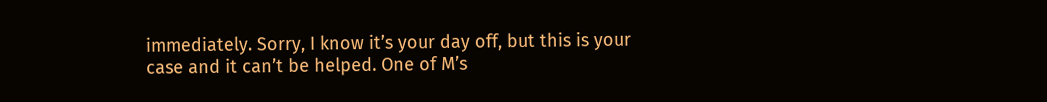immediately. Sorry, I know it’s your day off, but this is your case and it can’t be helped. One of M’s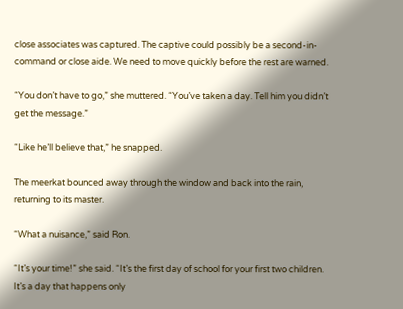close associates was captured. The captive could possibly be a second-in-command or close aide. We need to move quickly before the rest are warned.

“You don’t have to go,” she muttered. “You’ve taken a day. Tell him you didn’t get the message.”

“Like he’ll believe that,” he snapped.

The meerkat bounced away through the window and back into the rain, returning to its master.

“What a nuisance,” said Ron.

“It’s your time!” she said. “It’s the first day of school for your first two children. It’s a day that happens only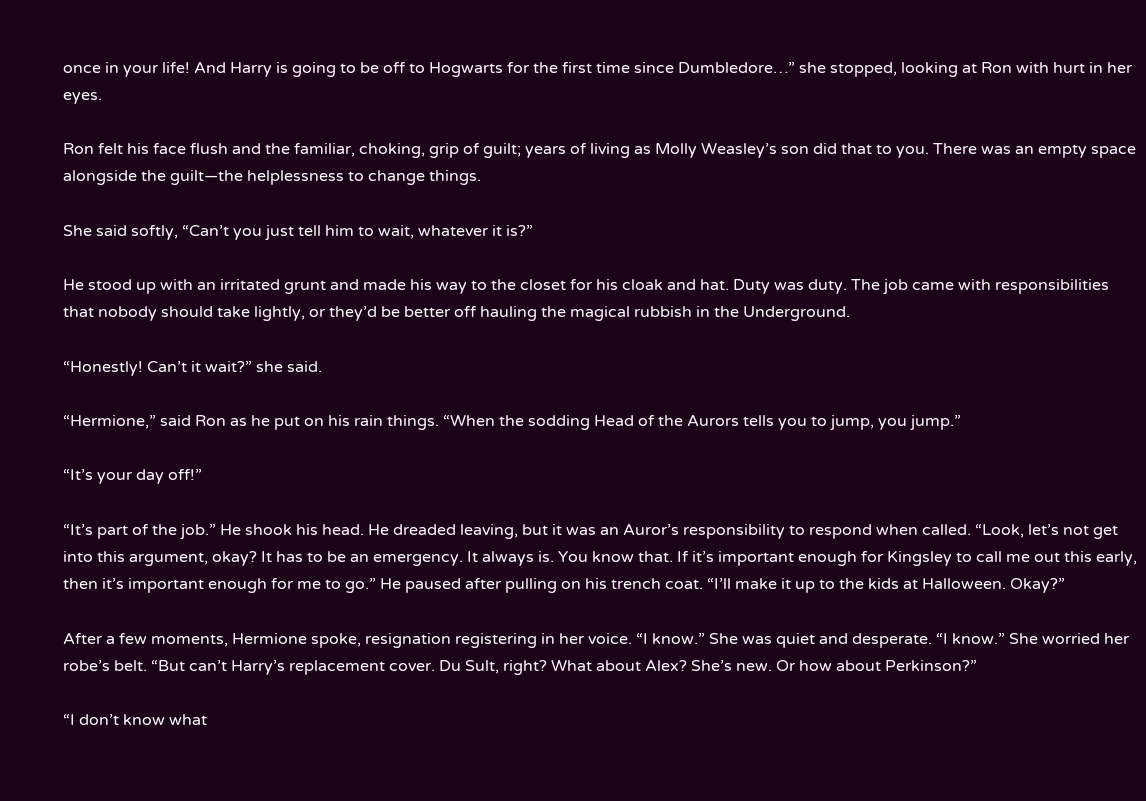once in your life! And Harry is going to be off to Hogwarts for the first time since Dumbledore…” she stopped, looking at Ron with hurt in her eyes.

Ron felt his face flush and the familiar, choking, grip of guilt; years of living as Molly Weasley’s son did that to you. There was an empty space alongside the guilt—the helplessness to change things.

She said softly, “Can’t you just tell him to wait, whatever it is?”

He stood up with an irritated grunt and made his way to the closet for his cloak and hat. Duty was duty. The job came with responsibilities that nobody should take lightly, or they’d be better off hauling the magical rubbish in the Underground.

“Honestly! Can’t it wait?” she said.

“Hermione,” said Ron as he put on his rain things. “When the sodding Head of the Aurors tells you to jump, you jump.”

“It’s your day off!”

“It’s part of the job.” He shook his head. He dreaded leaving, but it was an Auror’s responsibility to respond when called. “Look, let’s not get into this argument, okay? It has to be an emergency. It always is. You know that. If it’s important enough for Kingsley to call me out this early, then it’s important enough for me to go.” He paused after pulling on his trench coat. “I’ll make it up to the kids at Halloween. Okay?”

After a few moments, Hermione spoke, resignation registering in her voice. “I know.” She was quiet and desperate. “I know.” She worried her robe’s belt. “But can’t Harry’s replacement cover. Du Sult, right? What about Alex? She’s new. Or how about Perkinson?”

“I don’t know what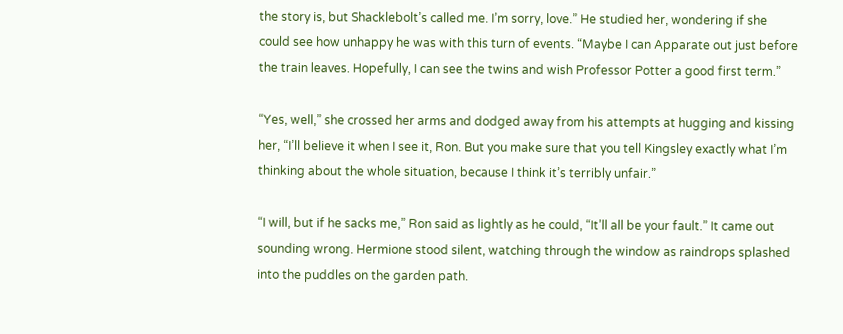the story is, but Shacklebolt’s called me. I’m sorry, love.” He studied her, wondering if she could see how unhappy he was with this turn of events. “Maybe I can Apparate out just before the train leaves. Hopefully, I can see the twins and wish Professor Potter a good first term.”

“Yes, well,” she crossed her arms and dodged away from his attempts at hugging and kissing her, “I’ll believe it when I see it, Ron. But you make sure that you tell Kingsley exactly what I’m thinking about the whole situation, because I think it’s terribly unfair.”

“I will, but if he sacks me,” Ron said as lightly as he could, “It’ll all be your fault.” It came out sounding wrong. Hermione stood silent, watching through the window as raindrops splashed into the puddles on the garden path.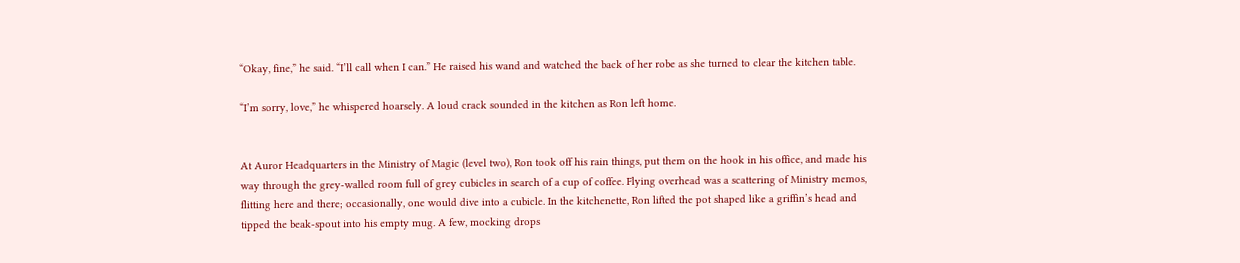“Okay, fine,” he said. “I’ll call when I can.” He raised his wand and watched the back of her robe as she turned to clear the kitchen table.

“I’m sorry, love,” he whispered hoarsely. A loud crack sounded in the kitchen as Ron left home.


At Auror Headquarters in the Ministry of Magic (level two), Ron took off his rain things, put them on the hook in his office, and made his way through the grey-walled room full of grey cubicles in search of a cup of coffee. Flying overhead was a scattering of Ministry memos, flitting here and there; occasionally, one would dive into a cubicle. In the kitchenette, Ron lifted the pot shaped like a griffin’s head and tipped the beak-spout into his empty mug. A few, mocking drops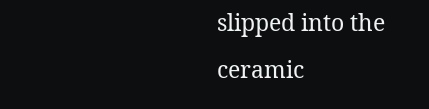slipped into the ceramic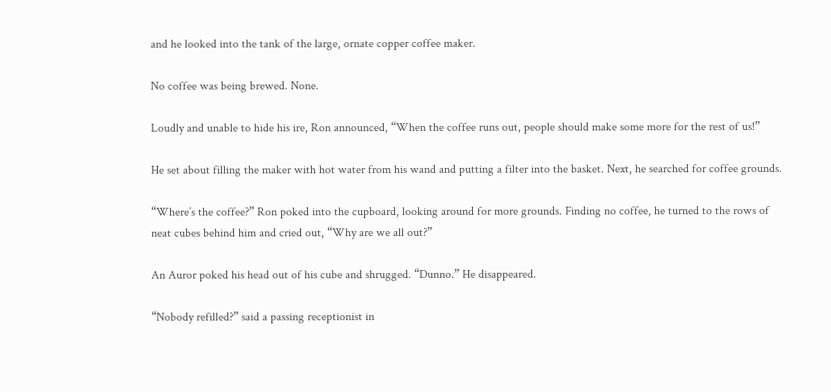and he looked into the tank of the large, ornate copper coffee maker.

No coffee was being brewed. None.

Loudly and unable to hide his ire, Ron announced, “When the coffee runs out, people should make some more for the rest of us!”

He set about filling the maker with hot water from his wand and putting a filter into the basket. Next, he searched for coffee grounds.

“Where’s the coffee?” Ron poked into the cupboard, looking around for more grounds. Finding no coffee, he turned to the rows of neat cubes behind him and cried out, “Why are we all out?”

An Auror poked his head out of his cube and shrugged. “Dunno.” He disappeared.

“Nobody refilled?” said a passing receptionist in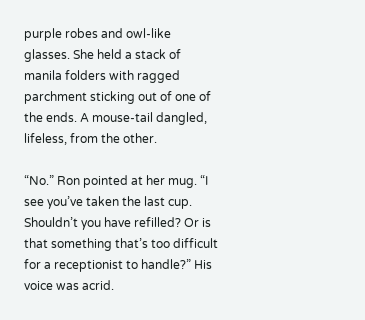purple robes and owl-like glasses. She held a stack of manila folders with ragged parchment sticking out of one of the ends. A mouse-tail dangled, lifeless, from the other.

“No.” Ron pointed at her mug. “I see you’ve taken the last cup. Shouldn’t you have refilled? Or is that something that’s too difficult for a receptionist to handle?” His voice was acrid.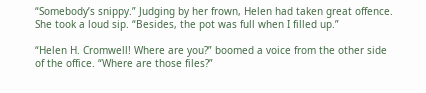“Somebody’s snippy.” Judging by her frown, Helen had taken great offence. She took a loud sip. “Besides, the pot was full when I filled up.”

“Helen H. Cromwell! Where are you?” boomed a voice from the other side of the office. “Where are those files?”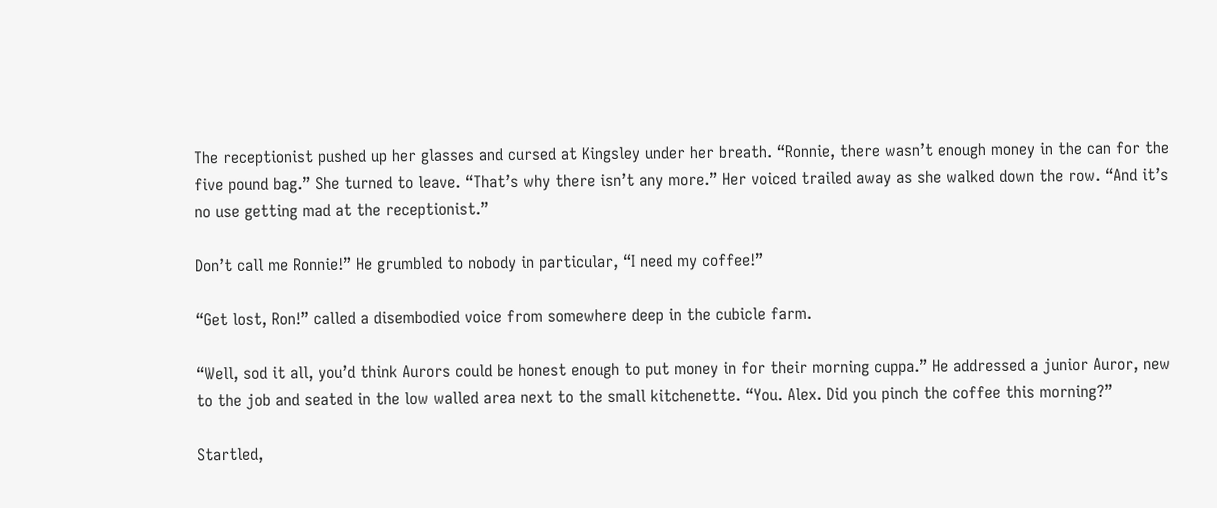The receptionist pushed up her glasses and cursed at Kingsley under her breath. “Ronnie, there wasn’t enough money in the can for the five pound bag.” She turned to leave. “That’s why there isn’t any more.” Her voiced trailed away as she walked down the row. “And it’s no use getting mad at the receptionist.”

Don’t call me Ronnie!” He grumbled to nobody in particular, “I need my coffee!”

“Get lost, Ron!” called a disembodied voice from somewhere deep in the cubicle farm.

“Well, sod it all, you’d think Aurors could be honest enough to put money in for their morning cuppa.” He addressed a junior Auror, new to the job and seated in the low walled area next to the small kitchenette. “You. Alex. Did you pinch the coffee this morning?”

Startled,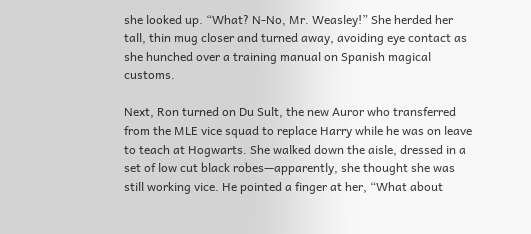she looked up. “What? N-No, Mr. Weasley!” She herded her tall, thin mug closer and turned away, avoiding eye contact as she hunched over a training manual on Spanish magical customs.

Next, Ron turned on Du Sult, the new Auror who transferred from the MLE vice squad to replace Harry while he was on leave to teach at Hogwarts. She walked down the aisle, dressed in a set of low cut black robes—apparently, she thought she was still working vice. He pointed a finger at her, “What about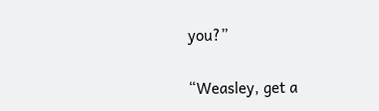you?”

“Weasley, get a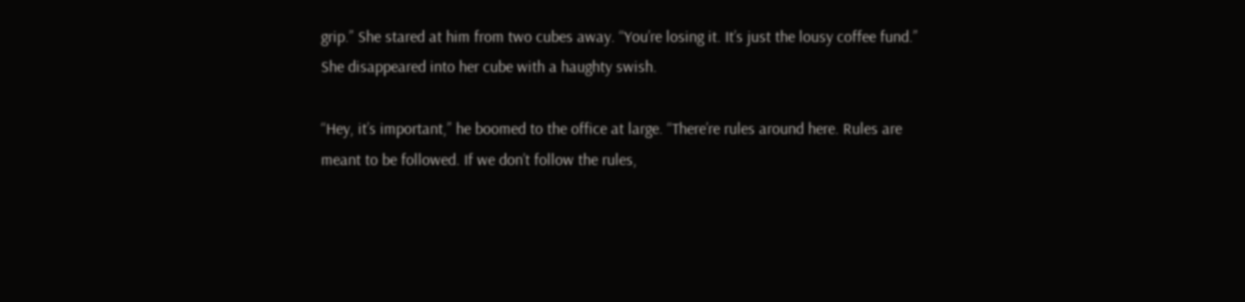grip.” She stared at him from two cubes away. “You’re losing it. It’s just the lousy coffee fund.” She disappeared into her cube with a haughty swish.

“Hey, it’s important,” he boomed to the office at large. “There’re rules around here. Rules are meant to be followed. If we don’t follow the rules,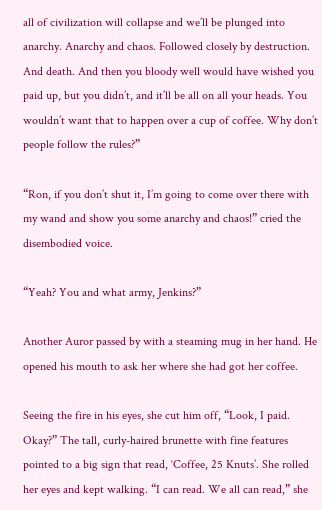all of civilization will collapse and we’ll be plunged into anarchy. Anarchy and chaos. Followed closely by destruction. And death. And then you bloody well would have wished you paid up, but you didn’t, and it’ll be all on all your heads. You wouldn’t want that to happen over a cup of coffee. Why don’t people follow the rules?”

“Ron, if you don’t shut it, I’m going to come over there with my wand and show you some anarchy and chaos!” cried the disembodied voice.

“Yeah? You and what army, Jenkins?”

Another Auror passed by with a steaming mug in her hand. He opened his mouth to ask her where she had got her coffee.

Seeing the fire in his eyes, she cut him off, “Look, I paid. Okay?” The tall, curly-haired brunette with fine features pointed to a big sign that read, ‘Coffee, 25 Knuts’. She rolled her eyes and kept walking. “I can read. We all can read,” she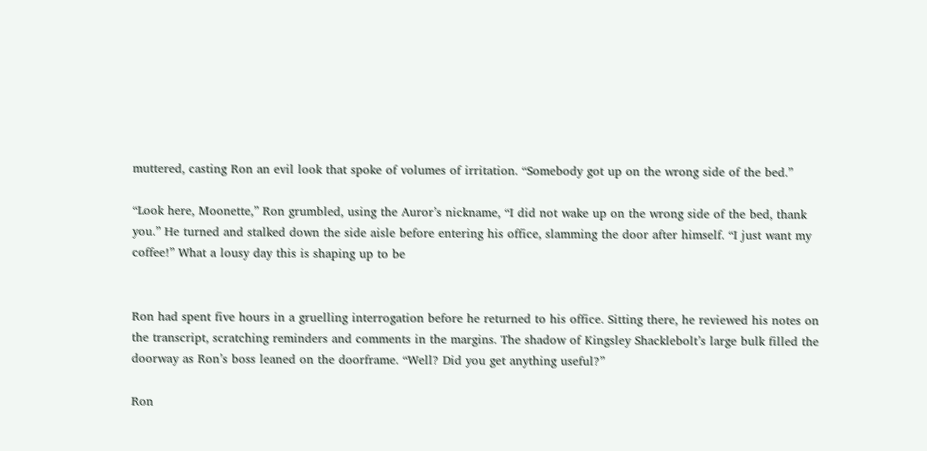muttered, casting Ron an evil look that spoke of volumes of irritation. “Somebody got up on the wrong side of the bed.”

“Look here, Moonette,” Ron grumbled, using the Auror’s nickname, “I did not wake up on the wrong side of the bed, thank you.” He turned and stalked down the side aisle before entering his office, slamming the door after himself. “I just want my coffee!” What a lousy day this is shaping up to be


Ron had spent five hours in a gruelling interrogation before he returned to his office. Sitting there, he reviewed his notes on the transcript, scratching reminders and comments in the margins. The shadow of Kingsley Shacklebolt’s large bulk filled the doorway as Ron’s boss leaned on the doorframe. “Well? Did you get anything useful?”

Ron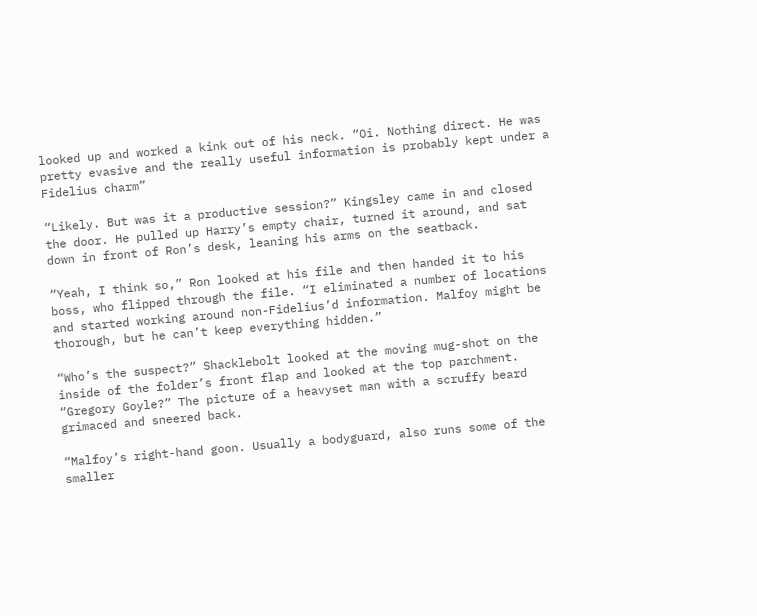looked up and worked a kink out of his neck. “Oi. Nothing direct. He was pretty evasive and the really useful information is probably kept under a Fidelius charm”

“Likely. But was it a productive session?” Kingsley came in and closed the door. He pulled up Harry’s empty chair, turned it around, and sat down in front of Ron’s desk, leaning his arms on the seatback.

“Yeah, I think so,” Ron looked at his file and then handed it to his boss, who flipped through the file. “I eliminated a number of locations and started working around non-Fidelius’d information. Malfoy might be thorough, but he can’t keep everything hidden.”

“Who’s the suspect?” Shacklebolt looked at the moving mug-shot on the inside of the folder’s front flap and looked at the top parchment. “Gregory Goyle?” The picture of a heavyset man with a scruffy beard grimaced and sneered back.

“Malfoy’s right-hand goon. Usually a bodyguard, also runs some of the smaller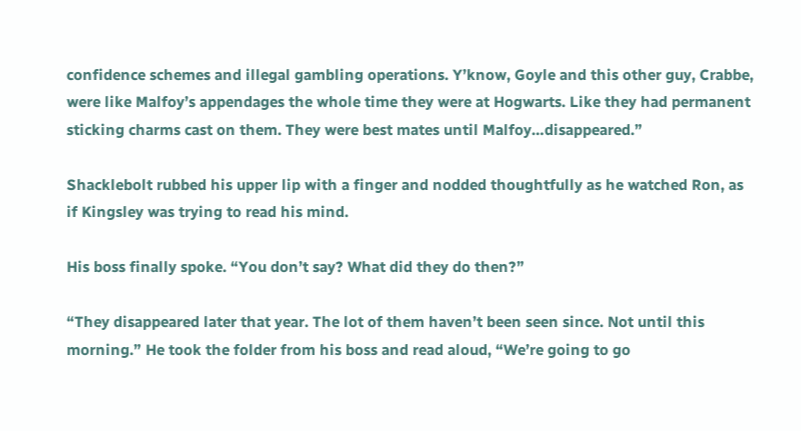confidence schemes and illegal gambling operations. Y’know, Goyle and this other guy, Crabbe, were like Malfoy’s appendages the whole time they were at Hogwarts. Like they had permanent sticking charms cast on them. They were best mates until Malfoy…disappeared.”

Shacklebolt rubbed his upper lip with a finger and nodded thoughtfully as he watched Ron, as if Kingsley was trying to read his mind.

His boss finally spoke. “You don’t say? What did they do then?”

“They disappeared later that year. The lot of them haven’t been seen since. Not until this morning.” He took the folder from his boss and read aloud, “We’re going to go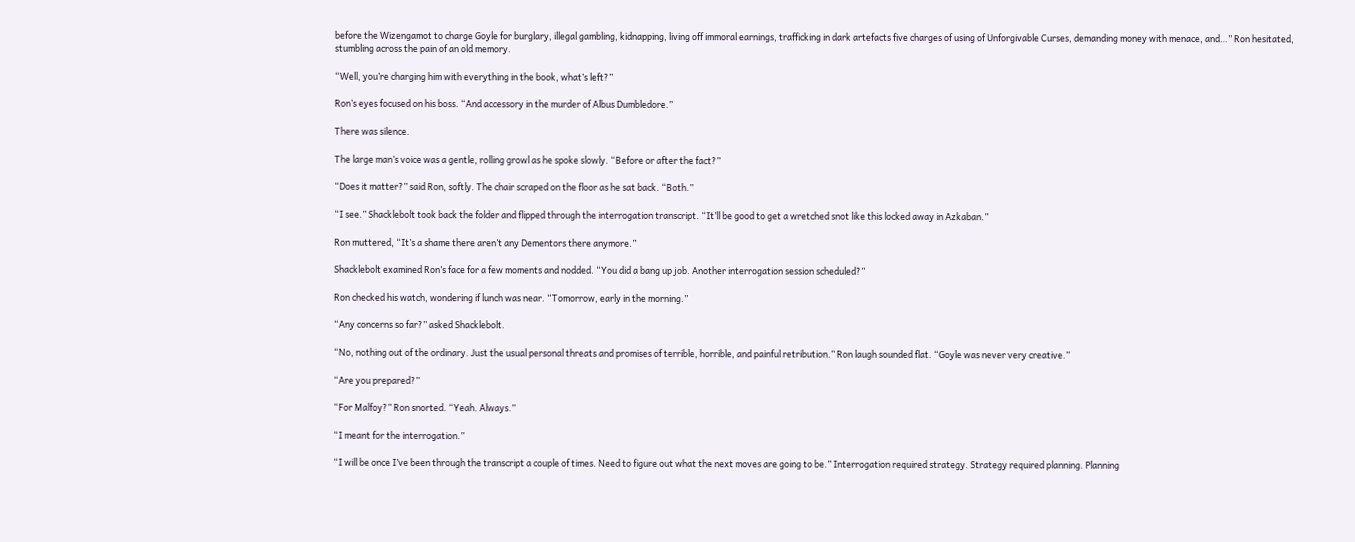before the Wizengamot to charge Goyle for burglary, illegal gambling, kidnapping, living off immoral earnings, trafficking in dark artefacts five charges of using of Unforgivable Curses, demanding money with menace, and…” Ron hesitated, stumbling across the pain of an old memory.

“Well, you’re charging him with everything in the book, what’s left?”

Ron’s eyes focused on his boss. “And accessory in the murder of Albus Dumbledore.”

There was silence.

The large man’s voice was a gentle, rolling growl as he spoke slowly. “Before or after the fact?”

“Does it matter?” said Ron, softly. The chair scraped on the floor as he sat back. “Both.”

“I see.” Shacklebolt took back the folder and flipped through the interrogation transcript. “It’ll be good to get a wretched snot like this locked away in Azkaban.”

Ron muttered, “It’s a shame there aren’t any Dementors there anymore.”

Shacklebolt examined Ron’s face for a few moments and nodded. “You did a bang up job. Another interrogation session scheduled?”

Ron checked his watch, wondering if lunch was near. “Tomorrow, early in the morning.”

“Any concerns so far?” asked Shacklebolt.

“No, nothing out of the ordinary. Just the usual personal threats and promises of terrible, horrible, and painful retribution.” Ron laugh sounded flat. “Goyle was never very creative.”

“Are you prepared?”

“For Malfoy?” Ron snorted. “Yeah. Always.”

“I meant for the interrogation.”

“I will be once I’ve been through the transcript a couple of times. Need to figure out what the next moves are going to be.” Interrogation required strategy. Strategy required planning. Planning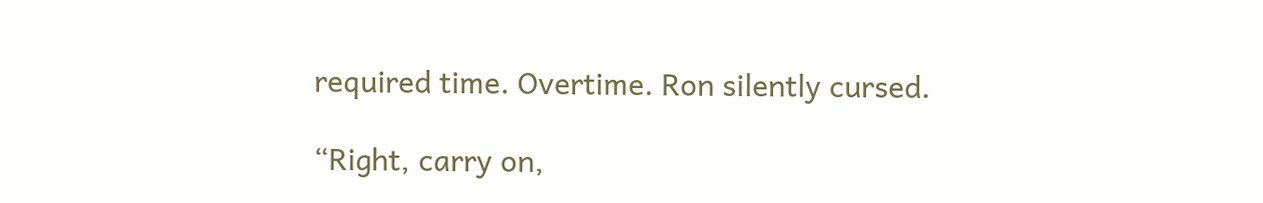required time. Overtime. Ron silently cursed.

“Right, carry on,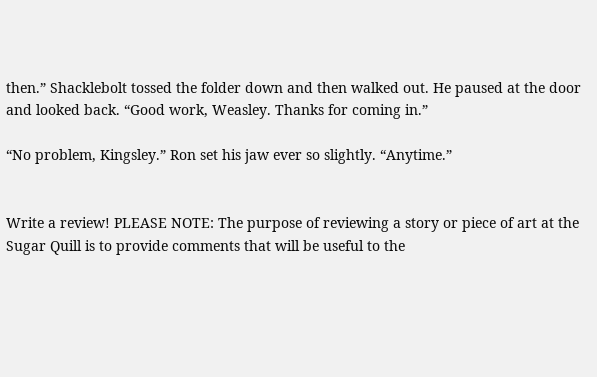then.” Shacklebolt tossed the folder down and then walked out. He paused at the door and looked back. “Good work, Weasley. Thanks for coming in.”

“No problem, Kingsley.” Ron set his jaw ever so slightly. “Anytime.”


Write a review! PLEASE NOTE: The purpose of reviewing a story or piece of art at the Sugar Quill is to provide comments that will be useful to the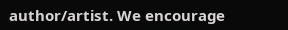author/artist. We encourage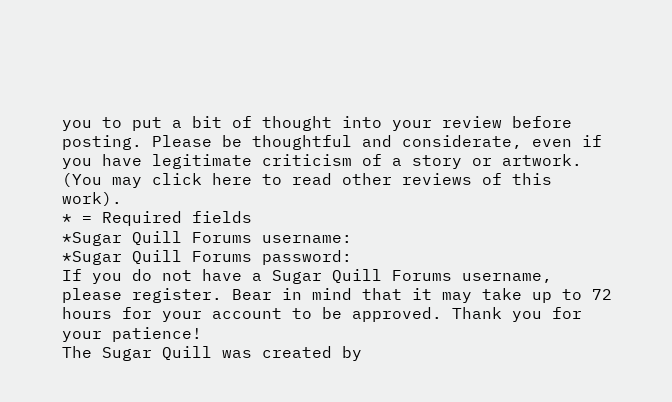you to put a bit of thought into your review before posting. Please be thoughtful and considerate, even if you have legitimate criticism of a story or artwork. (You may click here to read other reviews of this work).
* = Required fields
*Sugar Quill Forums username:
*Sugar Quill Forums password:
If you do not have a Sugar Quill Forums username, please register. Bear in mind that it may take up to 72 hours for your account to be approved. Thank you for your patience!
The Sugar Quill was created by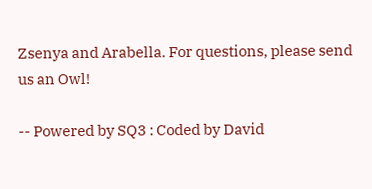Zsenya and Arabella. For questions, please send us an Owl!

-- Powered by SQ3 : Coded by David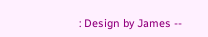: Design by James --